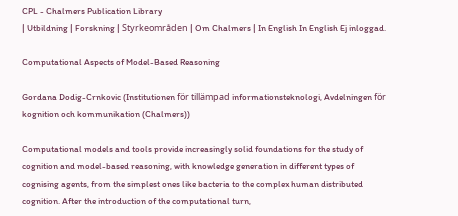CPL - Chalmers Publication Library
| Utbildning | Forskning | Styrkeområden | Om Chalmers | In English In English Ej inloggad.

Computational Aspects of Model-Based Reasoning

Gordana Dodig-Crnkovic (Institutionen för tillämpad informationsteknologi, Avdelningen för kognition och kommunikation (Chalmers))

Computational models and tools provide increasingly solid foundations for the study of cognition and model-based reasoning, with knowledge generation in different types of cognising agents, from the simplest ones like bacteria to the complex human distributed cognition. After the introduction of the computational turn,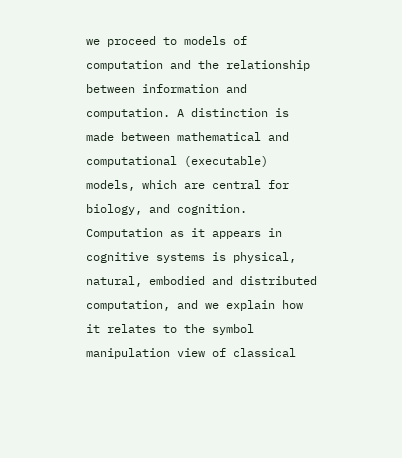we proceed to models of computation and the relationship between information and computation. A distinction is made between mathematical and computational (executable) models, which are central for biology, and cognition. Computation as it appears in cognitive systems is physical, natural, embodied and distributed computation, and we explain how it relates to the symbol manipulation view of classical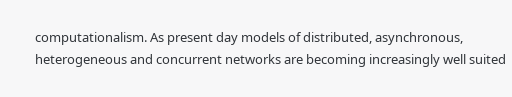computationalism. As present day models of distributed, asynchronous, heterogeneous and concurrent networks are becoming increasingly well suited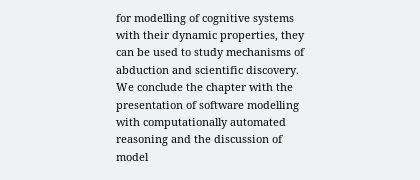for modelling of cognitive systems with their dynamic properties, they can be used to study mechanisms of abduction and scientific discovery. We conclude the chapter with the presentation of software modelling with computationally automated reasoning and the discussion of model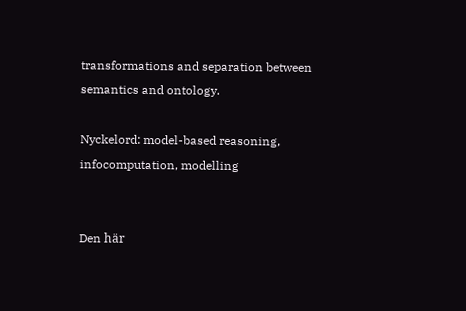transformations and separation between semantics and ontology.

Nyckelord: model-based reasoning, infocomputation, modelling


Den här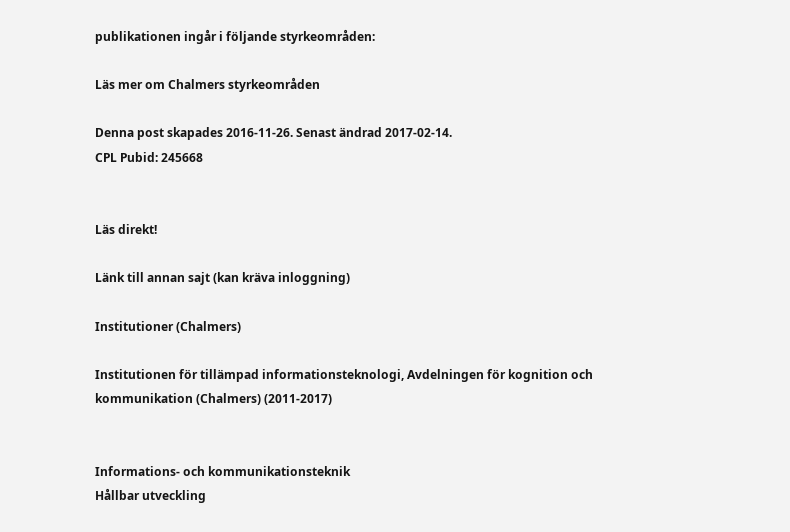publikationen ingår i följande styrkeområden:

Läs mer om Chalmers styrkeområden

Denna post skapades 2016-11-26. Senast ändrad 2017-02-14.
CPL Pubid: 245668


Läs direkt!

Länk till annan sajt (kan kräva inloggning)

Institutioner (Chalmers)

Institutionen för tillämpad informationsteknologi, Avdelningen för kognition och kommunikation (Chalmers) (2011-2017)


Informations- och kommunikationsteknik
Hållbar utveckling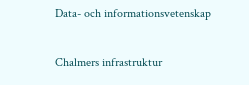Data- och informationsvetenskap

Chalmers infrastruktur